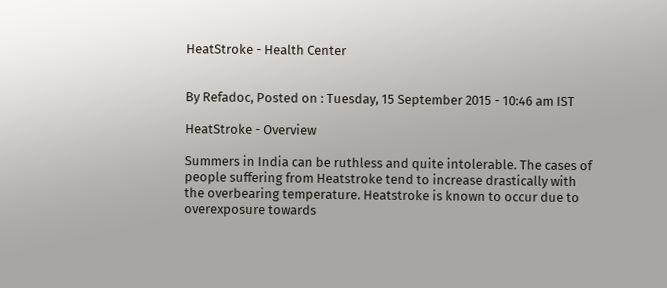HeatStroke - Health Center


By Refadoc, Posted on : Tuesday, 15 September 2015 - 10:46 am IST

HeatStroke - Overview

Summers in India can be ruthless and quite intolerable. The cases of people suffering from Heatstroke tend to increase drastically with the overbearing temperature. Heatstroke is known to occur due to overexposure towards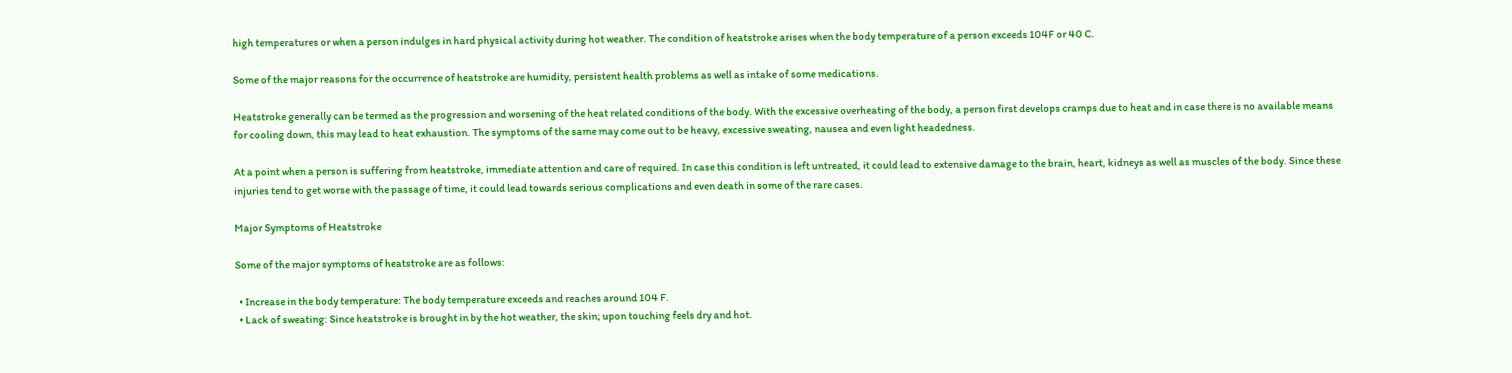high temperatures or when a person indulges in hard physical activity during hot weather. The condition of heatstroke arises when the body temperature of a person exceeds 104F or 40 C.

Some of the major reasons for the occurrence of heatstroke are humidity, persistent health problems as well as intake of some medications.

Heatstroke generally can be termed as the progression and worsening of the heat related conditions of the body. With the excessive overheating of the body, a person first develops cramps due to heat and in case there is no available means for cooling down, this may lead to heat exhaustion. The symptoms of the same may come out to be heavy, excessive sweating, nausea and even light headedness.

At a point when a person is suffering from heatstroke, immediate attention and care of required. In case this condition is left untreated, it could lead to extensive damage to the brain, heart, kidneys as well as muscles of the body. Since these injuries tend to get worse with the passage of time, it could lead towards serious complications and even death in some of the rare cases.

Major Symptoms of Heatstroke

Some of the major symptoms of heatstroke are as follows:

  • Increase in the body temperature: The body temperature exceeds and reaches around 104 F.
  • Lack of sweating: Since heatstroke is brought in by the hot weather, the skin; upon touching feels dry and hot.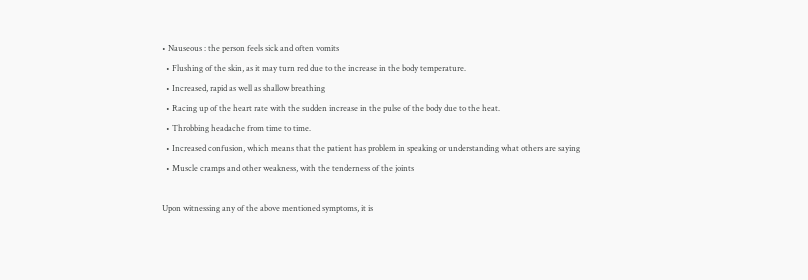• Nauseous : the person feels sick and often vomits
  • Flushing of the skin, as it may turn red due to the increase in the body temperature.
  • Increased, rapid as well as shallow breathing
  • Racing up of the heart rate with the sudden increase in the pulse of the body due to the heat.
  • Throbbing headache from time to time.
  • Increased confusion, which means that the patient has problem in speaking or understanding what others are saying
  • Muscle cramps and other weakness, with the tenderness of the joints

Upon witnessing any of the above mentioned symptoms, it is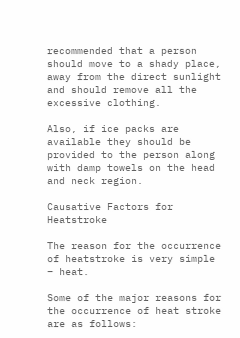recommended that a person should move to a shady place, away from the direct sunlight and should remove all the excessive clothing.

Also, if ice packs are available they should be provided to the person along with damp towels on the head and neck region.

Causative Factors for Heatstroke

The reason for the occurrence of heatstroke is very simple – heat.

Some of the major reasons for the occurrence of heat stroke are as follows: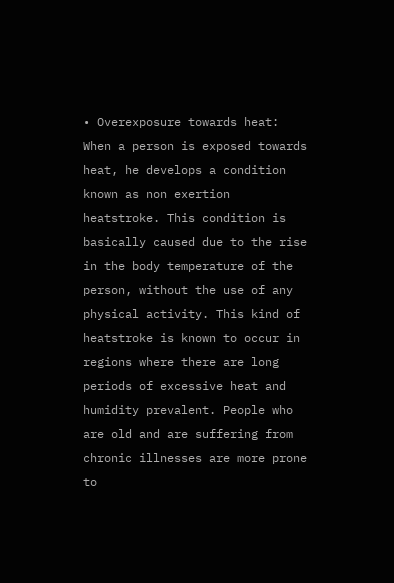• Overexposure towards heat: When a person is exposed towards heat, he develops a condition known as non exertion heatstroke. This condition is basically caused due to the rise in the body temperature of the person, without the use of any physical activity. This kind of heatstroke is known to occur in regions where there are long periods of excessive heat and humidity prevalent. People who are old and are suffering from chronic illnesses are more prone to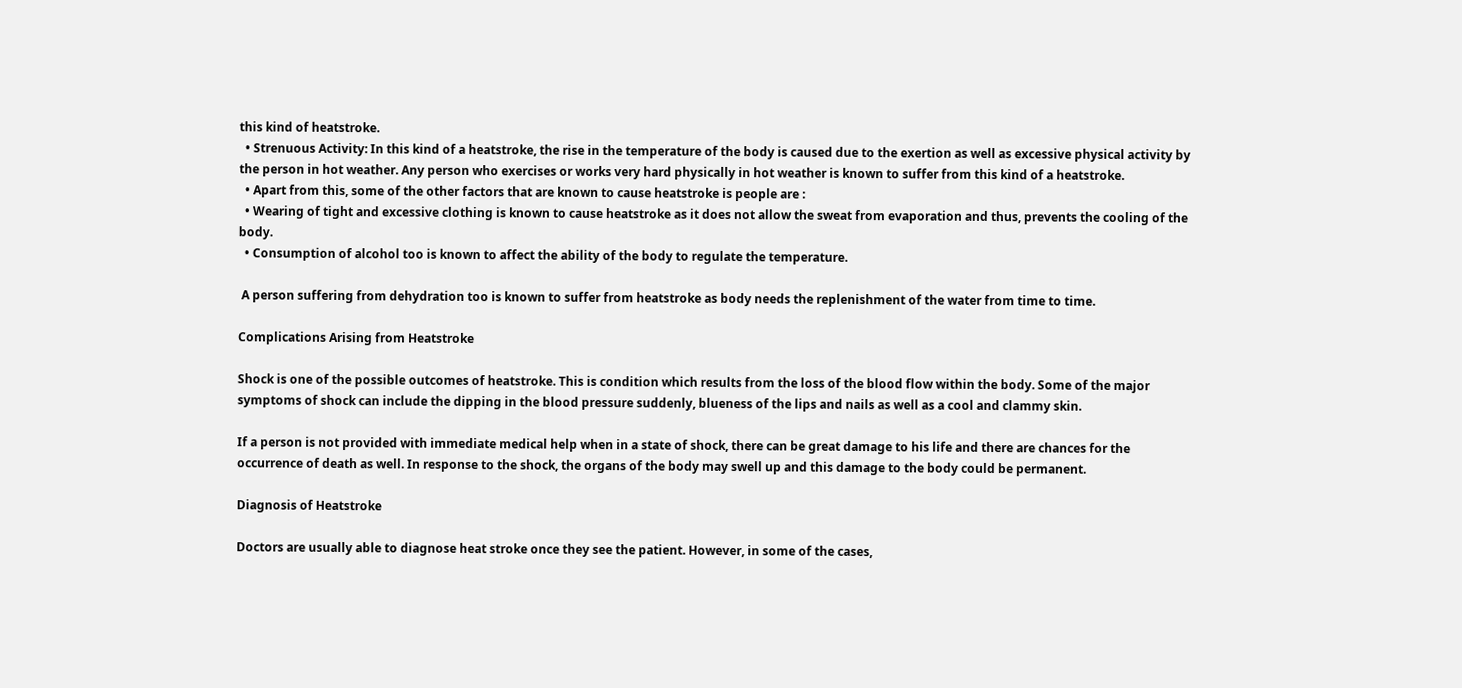this kind of heatstroke.
  • Strenuous Activity: In this kind of a heatstroke, the rise in the temperature of the body is caused due to the exertion as well as excessive physical activity by the person in hot weather. Any person who exercises or works very hard physically in hot weather is known to suffer from this kind of a heatstroke.
  • Apart from this, some of the other factors that are known to cause heatstroke is people are :
  • Wearing of tight and excessive clothing is known to cause heatstroke as it does not allow the sweat from evaporation and thus, prevents the cooling of the body.
  • Consumption of alcohol too is known to affect the ability of the body to regulate the temperature.

 A person suffering from dehydration too is known to suffer from heatstroke as body needs the replenishment of the water from time to time.

Complications Arising from Heatstroke

Shock is one of the possible outcomes of heatstroke. This is condition which results from the loss of the blood flow within the body. Some of the major symptoms of shock can include the dipping in the blood pressure suddenly, blueness of the lips and nails as well as a cool and clammy skin.

If a person is not provided with immediate medical help when in a state of shock, there can be great damage to his life and there are chances for the occurrence of death as well. In response to the shock, the organs of the body may swell up and this damage to the body could be permanent.

Diagnosis of Heatstroke

Doctors are usually able to diagnose heat stroke once they see the patient. However, in some of the cases,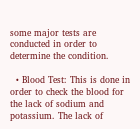some major tests are conducted in order to determine the condition.

  • Blood Test: This is done in order to check the blood for the lack of sodium and potassium. The lack of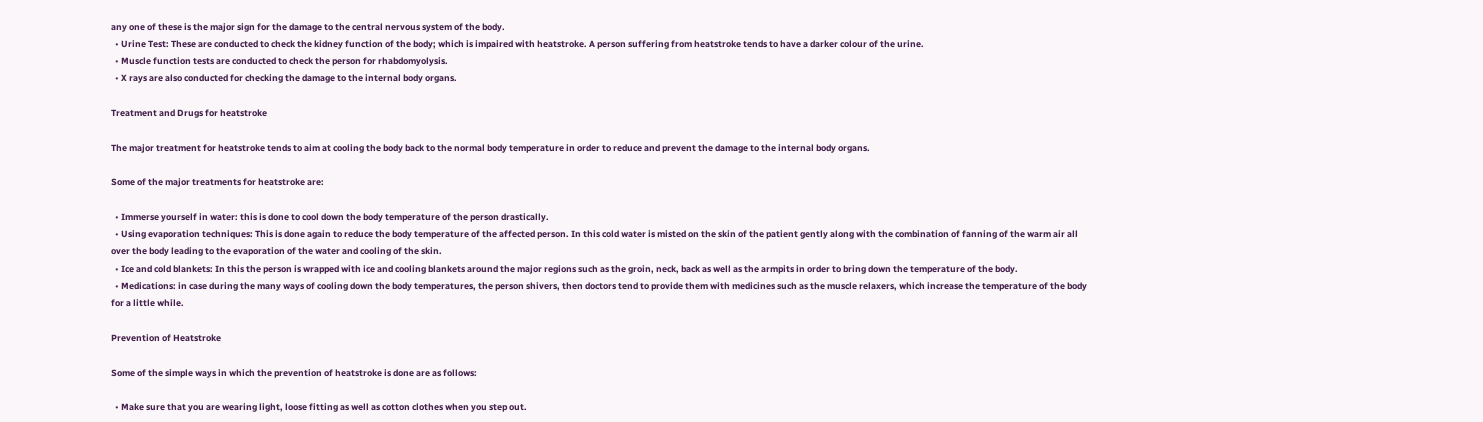any one of these is the major sign for the damage to the central nervous system of the body.
  • Urine Test: These are conducted to check the kidney function of the body; which is impaired with heatstroke. A person suffering from heatstroke tends to have a darker colour of the urine.
  • Muscle function tests are conducted to check the person for rhabdomyolysis.
  • X rays are also conducted for checking the damage to the internal body organs.

Treatment and Drugs for heatstroke

The major treatment for heatstroke tends to aim at cooling the body back to the normal body temperature in order to reduce and prevent the damage to the internal body organs.

Some of the major treatments for heatstroke are:

  • Immerse yourself in water: this is done to cool down the body temperature of the person drastically.
  • Using evaporation techniques: This is done again to reduce the body temperature of the affected person. In this cold water is misted on the skin of the patient gently along with the combination of fanning of the warm air all over the body leading to the evaporation of the water and cooling of the skin.
  • Ice and cold blankets: In this the person is wrapped with ice and cooling blankets around the major regions such as the groin, neck, back as well as the armpits in order to bring down the temperature of the body.
  • Medications: in case during the many ways of cooling down the body temperatures, the person shivers, then doctors tend to provide them with medicines such as the muscle relaxers, which increase the temperature of the body for a little while.

Prevention of Heatstroke

Some of the simple ways in which the prevention of heatstroke is done are as follows:

  • Make sure that you are wearing light, loose fitting as well as cotton clothes when you step out.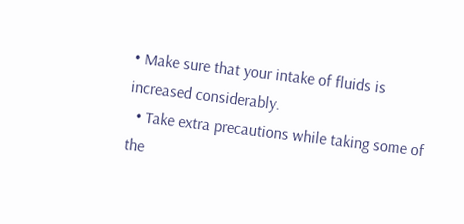• Make sure that your intake of fluids is increased considerably.
  • Take extra precautions while taking some of the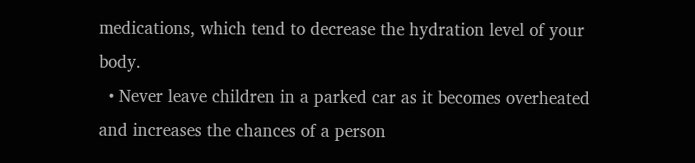medications, which tend to decrease the hydration level of your body.
  • Never leave children in a parked car as it becomes overheated and increases the chances of a person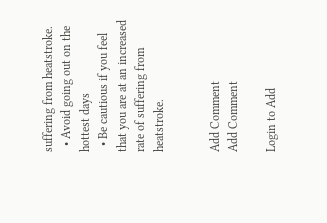suffering from heatstroke.
  • Avoid going out on the hottest days
  • Be cautious if you feel that you are at an increased rate of suffering from heatstroke.


Add Comment
Add Comment

Login to Add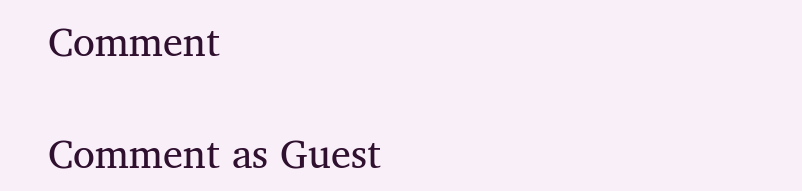Comment

Comment as Guest